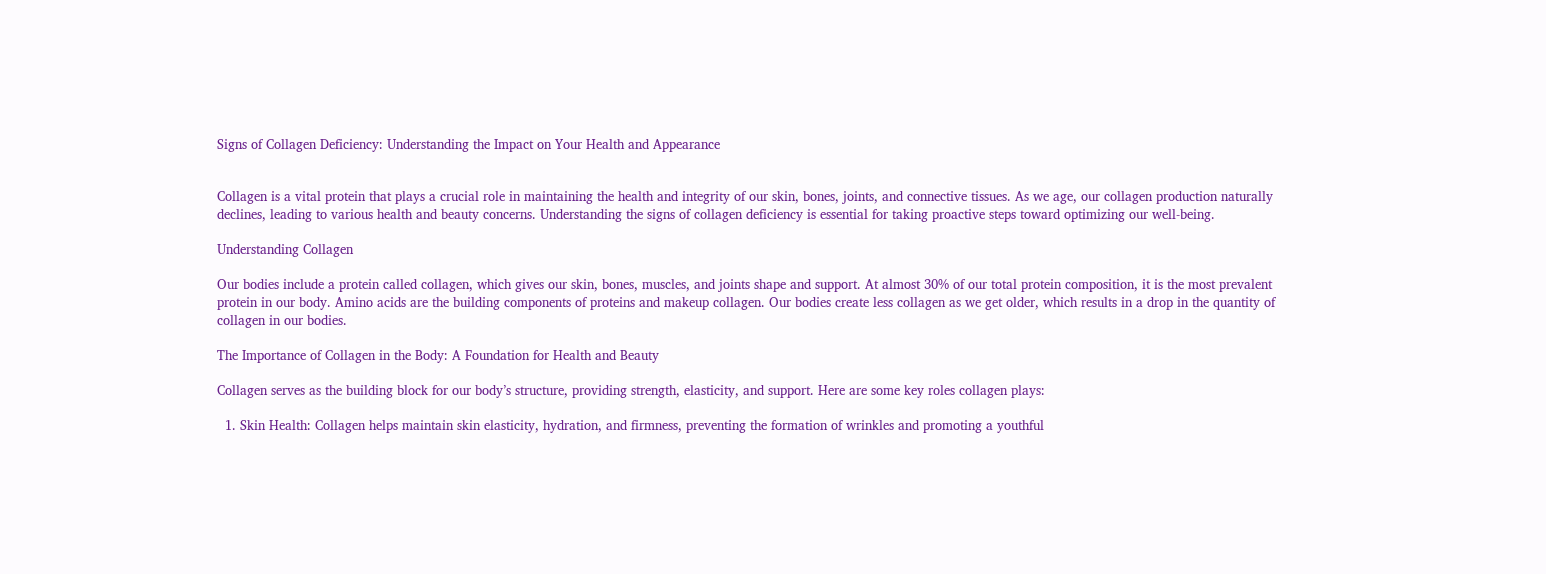Signs of Collagen Deficiency: Understanding the Impact on Your Health and Appearance


Collagen is a vital protein that plays a crucial role in maintaining the health and integrity of our skin, bones, joints, and connective tissues. As we age, our collagen production naturally declines, leading to various health and beauty concerns. Understanding the signs of collagen deficiency is essential for taking proactive steps toward optimizing our well-being.

Understanding Collagen

Our bodies include a protein called collagen, which gives our skin, bones, muscles, and joints shape and support. At almost 30% of our total protein composition, it is the most prevalent protein in our body. Amino acids are the building components of proteins and makeup collagen. Our bodies create less collagen as we get older, which results in a drop in the quantity of collagen in our bodies.

The Importance of Collagen in the Body: A Foundation for Health and Beauty

Collagen serves as the building block for our body’s structure, providing strength, elasticity, and support. Here are some key roles collagen plays:

  1. Skin Health: Collagen helps maintain skin elasticity, hydration, and firmness, preventing the formation of wrinkles and promoting a youthful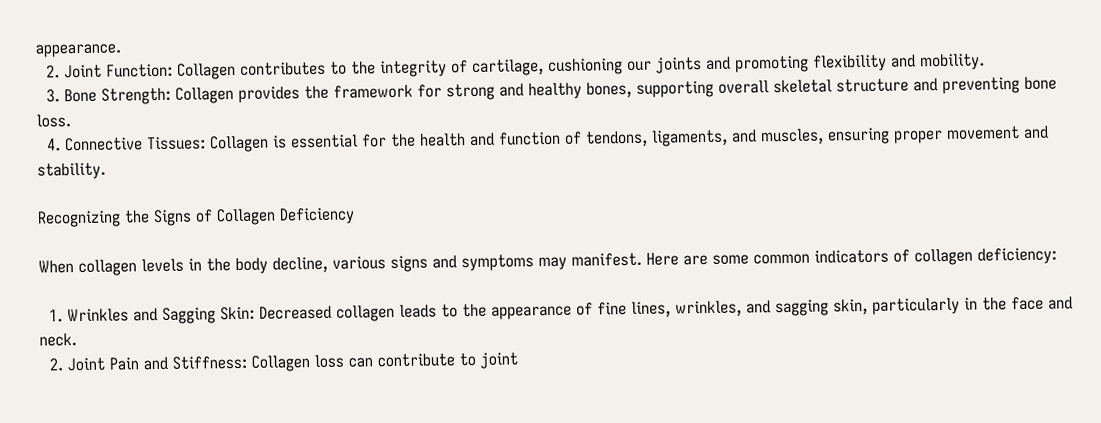appearance.
  2. Joint Function: Collagen contributes to the integrity of cartilage, cushioning our joints and promoting flexibility and mobility.
  3. Bone Strength: Collagen provides the framework for strong and healthy bones, supporting overall skeletal structure and preventing bone loss.
  4. Connective Tissues: Collagen is essential for the health and function of tendons, ligaments, and muscles, ensuring proper movement and stability.

Recognizing the Signs of Collagen Deficiency

When collagen levels in the body decline, various signs and symptoms may manifest. Here are some common indicators of collagen deficiency:

  1. Wrinkles and Sagging Skin: Decreased collagen leads to the appearance of fine lines, wrinkles, and sagging skin, particularly in the face and neck.
  2. Joint Pain and Stiffness: Collagen loss can contribute to joint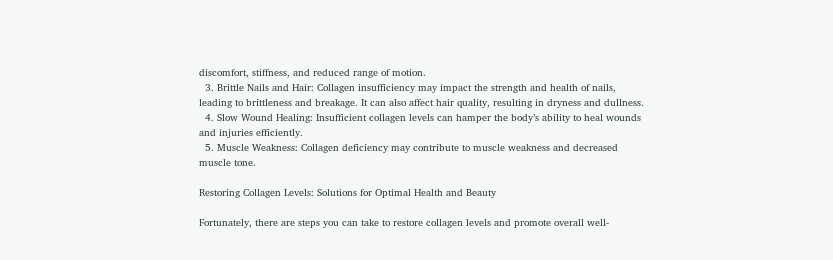discomfort, stiffness, and reduced range of motion.
  3. Brittle Nails and Hair: Collagen insufficiency may impact the strength and health of nails, leading to brittleness and breakage. It can also affect hair quality, resulting in dryness and dullness.
  4. Slow Wound Healing: Insufficient collagen levels can hamper the body’s ability to heal wounds and injuries efficiently.
  5. Muscle Weakness: Collagen deficiency may contribute to muscle weakness and decreased muscle tone.

Restoring Collagen Levels: Solutions for Optimal Health and Beauty

Fortunately, there are steps you can take to restore collagen levels and promote overall well-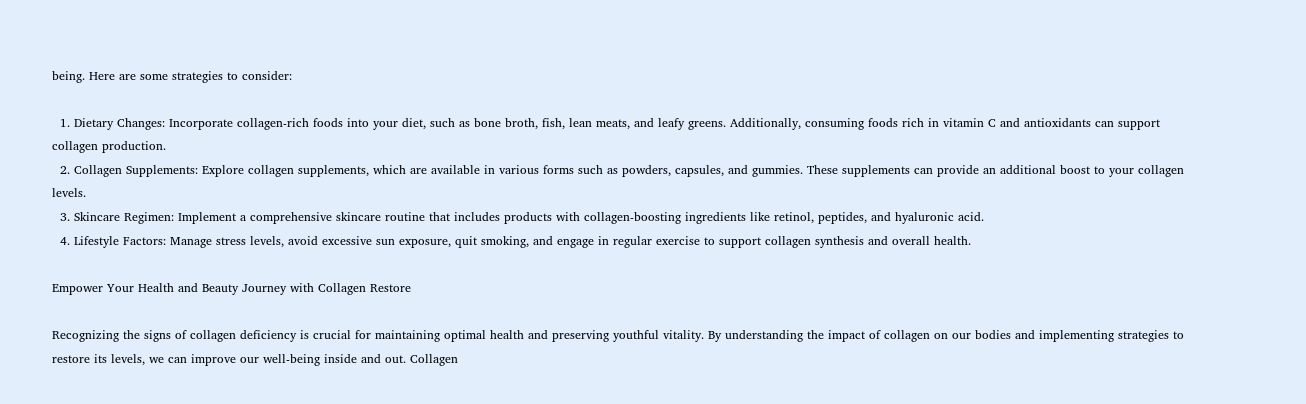being. Here are some strategies to consider:

  1. Dietary Changes: Incorporate collagen-rich foods into your diet, such as bone broth, fish, lean meats, and leafy greens. Additionally, consuming foods rich in vitamin C and antioxidants can support collagen production.
  2. Collagen Supplements: Explore collagen supplements, which are available in various forms such as powders, capsules, and gummies. These supplements can provide an additional boost to your collagen levels.
  3. Skincare Regimen: Implement a comprehensive skincare routine that includes products with collagen-boosting ingredients like retinol, peptides, and hyaluronic acid.
  4. Lifestyle Factors: Manage stress levels, avoid excessive sun exposure, quit smoking, and engage in regular exercise to support collagen synthesis and overall health.

Empower Your Health and Beauty Journey with Collagen Restore

Recognizing the signs of collagen deficiency is crucial for maintaining optimal health and preserving youthful vitality. By understanding the impact of collagen on our bodies and implementing strategies to restore its levels, we can improve our well-being inside and out. Collagen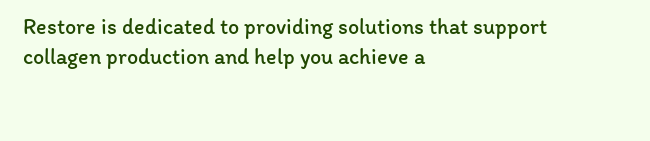Restore is dedicated to providing solutions that support collagen production and help you achieve a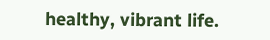healthy, vibrant life.